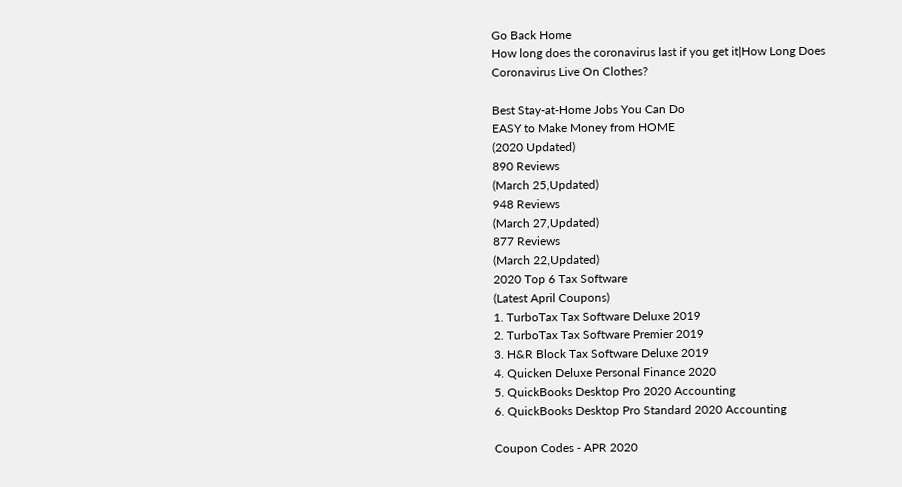Go Back Home
How long does the coronavirus last if you get it|How Long Does Coronavirus Live On Clothes?

Best Stay-at-Home Jobs You Can Do
EASY to Make Money from HOME
(2020 Updated)
890 Reviews
(March 25,Updated)
948 Reviews
(March 27,Updated)
877 Reviews
(March 22,Updated)
2020 Top 6 Tax Software
(Latest April Coupons)
1. TurboTax Tax Software Deluxe 2019
2. TurboTax Tax Software Premier 2019
3. H&R Block Tax Software Deluxe 2019
4. Quicken Deluxe Personal Finance 2020
5. QuickBooks Desktop Pro 2020 Accounting
6. QuickBooks Desktop Pro Standard 2020 Accounting

Coupon Codes - APR 2020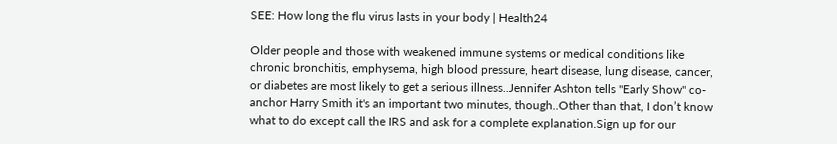SEE: How long the flu virus lasts in your body | Health24

Older people and those with weakened immune systems or medical conditions like chronic bronchitis, emphysema, high blood pressure, heart disease, lung disease, cancer, or diabetes are most likely to get a serious illness..Jennifer Ashton tells "Early Show" co-anchor Harry Smith it's an important two minutes, though..Other than that, I don’t know what to do except call the IRS and ask for a complete explanation.Sign up for our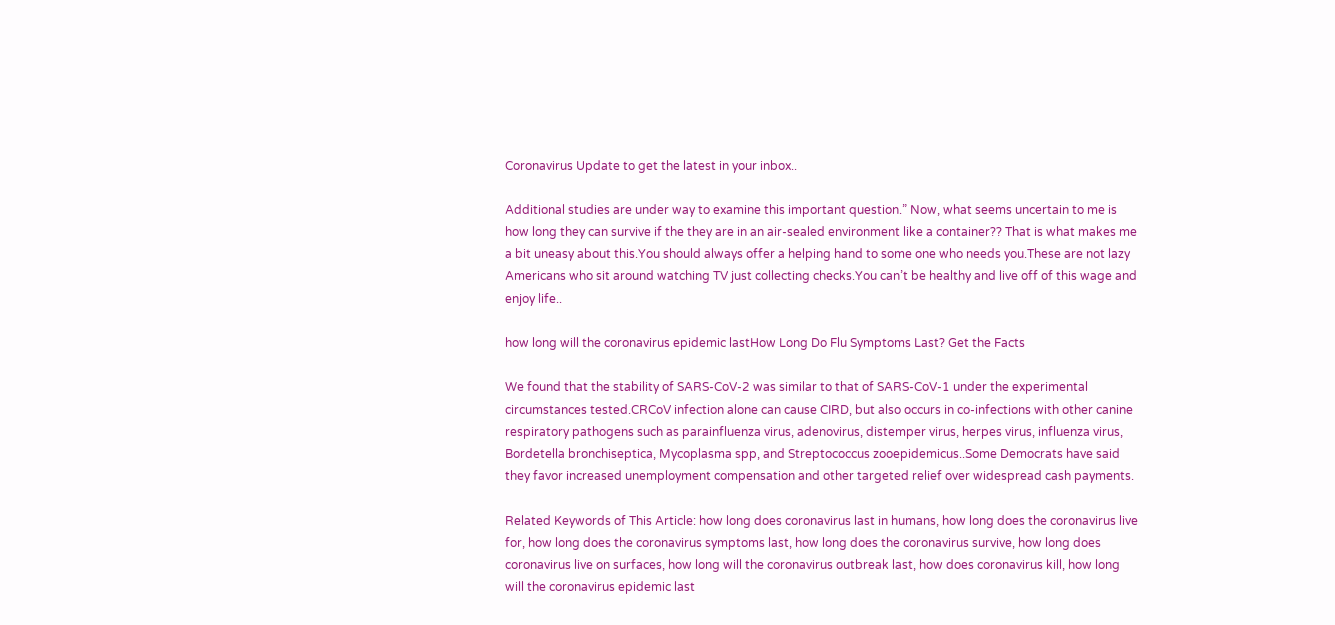Coronavirus Update to get the latest in your inbox..

Additional studies are under way to examine this important question.” Now, what seems uncertain to me is how long they can survive if the they are in an air-sealed environment like a container?? That is what makes me a bit uneasy about this.You should always offer a helping hand to some one who needs you.These are not lazy Americans who sit around watching TV just collecting checks.You can’t be healthy and live off of this wage and enjoy life..

how long will the coronavirus epidemic lastHow Long Do Flu Symptoms Last? Get the Facts

We found that the stability of SARS-CoV-2 was similar to that of SARS-CoV-1 under the experimental circumstances tested.CRCoV infection alone can cause CIRD, but also occurs in co-infections with other canine respiratory pathogens such as parainfluenza virus, adenovirus, distemper virus, herpes virus, influenza virus, Bordetella bronchiseptica, Mycoplasma spp, and Streptococcus zooepidemicus..Some Democrats have said they favor increased unemployment compensation and other targeted relief over widespread cash payments.

Related Keywords of This Article: how long does coronavirus last in humans, how long does the coronavirus live for, how long does the coronavirus symptoms last, how long does the coronavirus survive, how long does coronavirus live on surfaces, how long will the coronavirus outbreak last, how does coronavirus kill, how long will the coronavirus epidemic last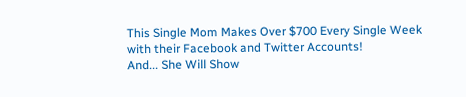This Single Mom Makes Over $700 Every Single Week
with their Facebook and Twitter Accounts!
And... She Will Show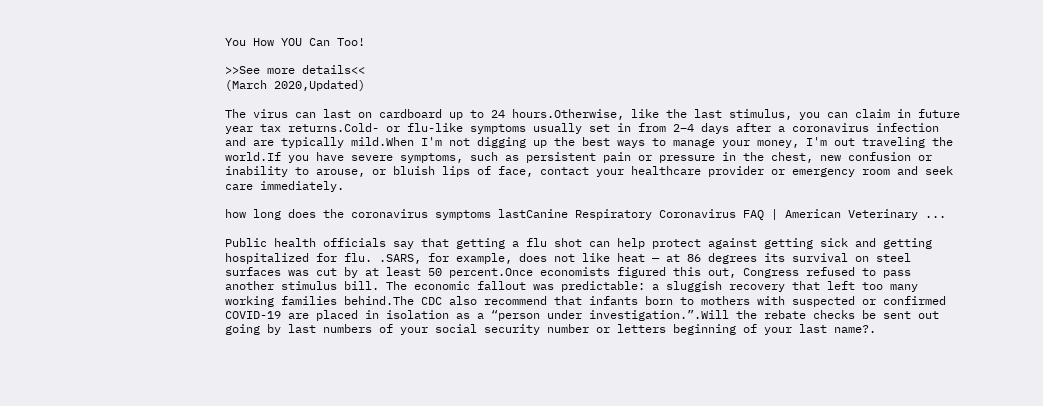You How YOU Can Too!

>>See more details<<
(March 2020,Updated)

The virus can last on cardboard up to 24 hours.Otherwise, like the last stimulus, you can claim in future year tax returns.Cold- or flu-like symptoms usually set in from 2–4 days after a coronavirus infection and are typically mild.When I'm not digging up the best ways to manage your money, I'm out traveling the world.If you have severe symptoms, such as persistent pain or pressure in the chest, new confusion or inability to arouse, or bluish lips of face, contact your healthcare provider or emergency room and seek care immediately.

how long does the coronavirus symptoms lastCanine Respiratory Coronavirus FAQ | American Veterinary ...

Public health officials say that getting a flu shot can help protect against getting sick and getting hospitalized for flu. .SARS, for example, does not like heat — at 86 degrees its survival on steel surfaces was cut by at least 50 percent.Once economists figured this out, Congress refused to pass another stimulus bill. The economic fallout was predictable: a sluggish recovery that left too many working families behind.The CDC also recommend that infants born to mothers with suspected or confirmed COVID-19 are placed in isolation as a “person under investigation.”.Will the rebate checks be sent out going by last numbers of your social security number or letters beginning of your last name?.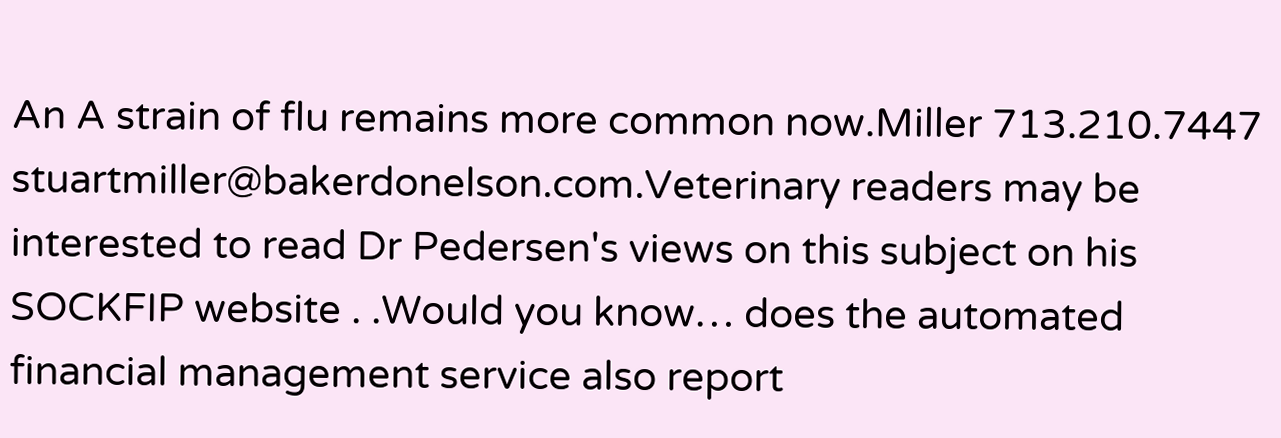An A strain of flu remains more common now.Miller 713.210.7447 stuartmiller@bakerdonelson.com.Veterinary readers may be interested to read Dr Pedersen's views on this subject on his SOCKFIP website . .Would you know… does the automated financial management service also report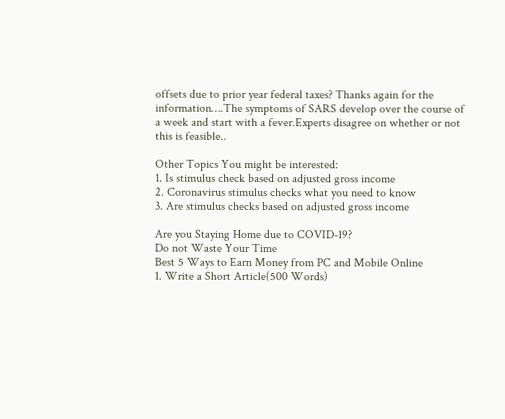offsets due to prior year federal taxes? Thanks again for the information….The symptoms of SARS develop over the course of a week and start with a fever.Experts disagree on whether or not this is feasible..

Other Topics You might be interested:
1. Is stimulus check based on adjusted gross income
2. Coronavirus stimulus checks what you need to know
3. Are stimulus checks based on adjusted gross income

Are you Staying Home due to COVID-19?
Do not Waste Your Time
Best 5 Ways to Earn Money from PC and Mobile Online
1. Write a Short Article(500 Words)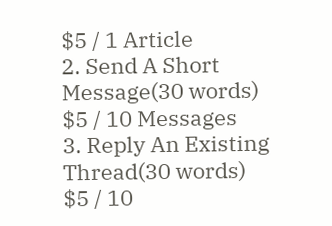$5 / 1 Article
2. Send A Short Message(30 words)
$5 / 10 Messages
3. Reply An Existing Thread(30 words)
$5 / 10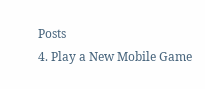Posts
4. Play a New Mobile Game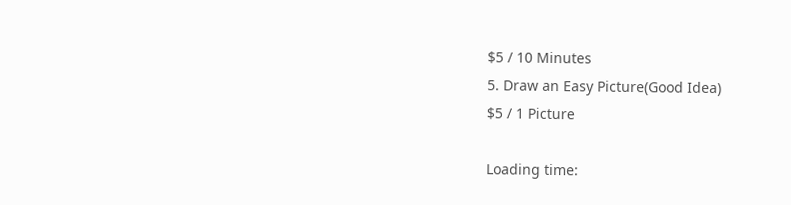$5 / 10 Minutes
5. Draw an Easy Picture(Good Idea)
$5 / 1 Picture

Loading time: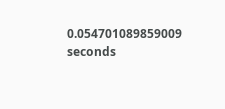0.054701089859009 seconds